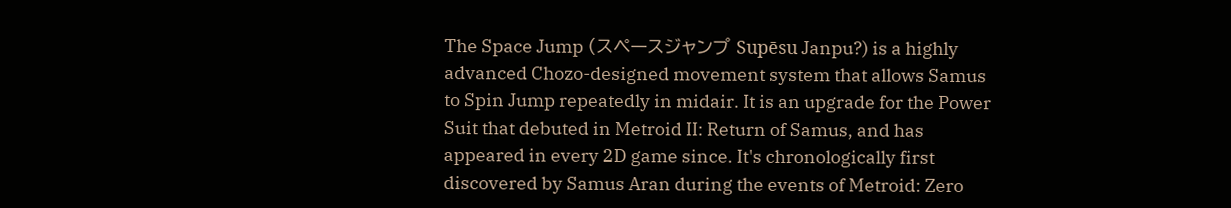The Space Jump (スペースジャンプ Supēsu Janpu?) is a highly advanced Chozo-designed movement system that allows Samus to Spin Jump repeatedly in midair. It is an upgrade for the Power Suit that debuted in Metroid II: Return of Samus, and has appeared in every 2D game since. It's chronologically first discovered by Samus Aran during the events of Metroid: Zero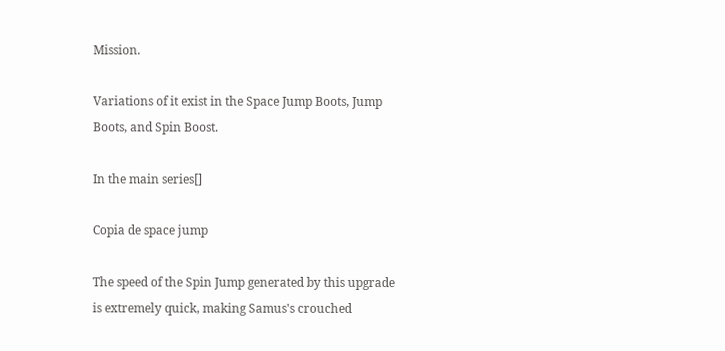Mission.

Variations of it exist in the Space Jump Boots, Jump Boots, and Spin Boost.

In the main series[]

Copia de space jump

The speed of the Spin Jump generated by this upgrade is extremely quick, making Samus's crouched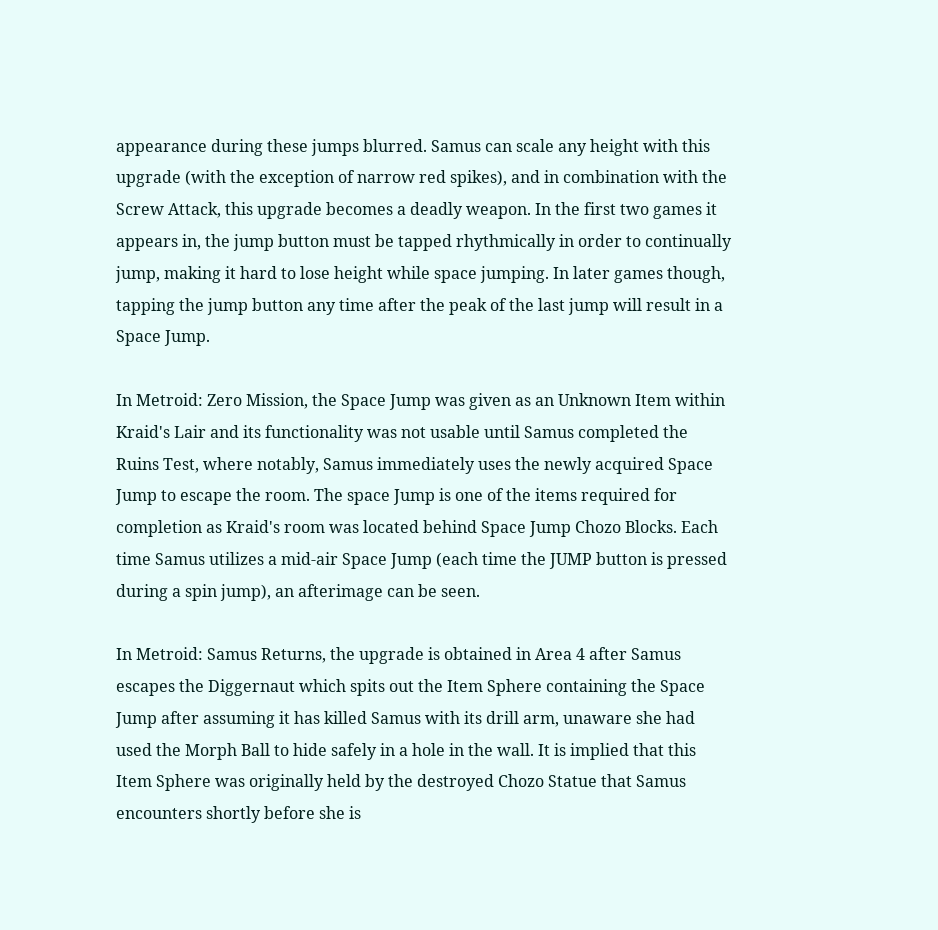appearance during these jumps blurred. Samus can scale any height with this upgrade (with the exception of narrow red spikes), and in combination with the Screw Attack, this upgrade becomes a deadly weapon. In the first two games it appears in, the jump button must be tapped rhythmically in order to continually jump, making it hard to lose height while space jumping. In later games though, tapping the jump button any time after the peak of the last jump will result in a Space Jump.

In Metroid: Zero Mission, the Space Jump was given as an Unknown Item within Kraid's Lair and its functionality was not usable until Samus completed the Ruins Test, where notably, Samus immediately uses the newly acquired Space Jump to escape the room. The space Jump is one of the items required for completion as Kraid's room was located behind Space Jump Chozo Blocks. Each time Samus utilizes a mid-air Space Jump (each time the JUMP button is pressed during a spin jump), an afterimage can be seen.

In Metroid: Samus Returns, the upgrade is obtained in Area 4 after Samus escapes the Diggernaut which spits out the Item Sphere containing the Space Jump after assuming it has killed Samus with its drill arm, unaware she had used the Morph Ball to hide safely in a hole in the wall. It is implied that this Item Sphere was originally held by the destroyed Chozo Statue that Samus encounters shortly before she is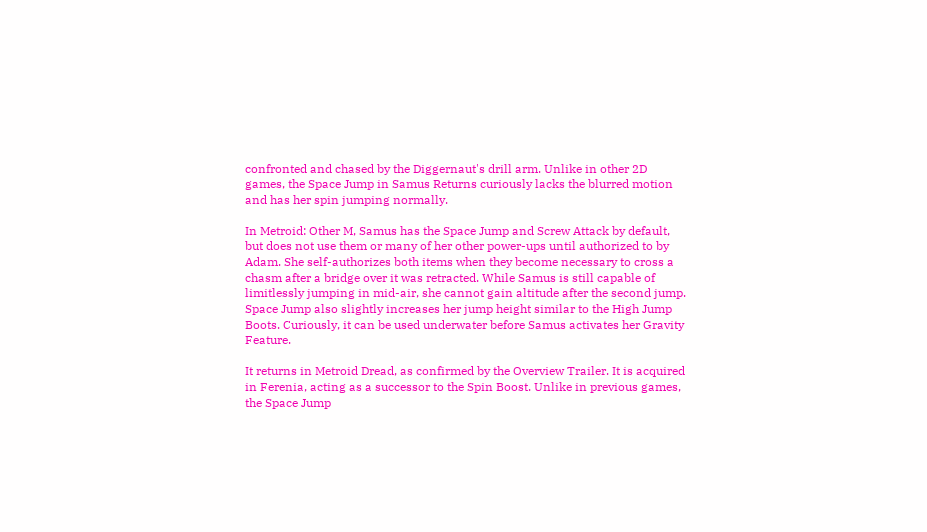confronted and chased by the Diggernaut's drill arm. Unlike in other 2D games, the Space Jump in Samus Returns curiously lacks the blurred motion and has her spin jumping normally.

In Metroid: Other M, Samus has the Space Jump and Screw Attack by default, but does not use them or many of her other power-ups until authorized to by Adam. She self-authorizes both items when they become necessary to cross a chasm after a bridge over it was retracted. While Samus is still capable of limitlessly jumping in mid-air, she cannot gain altitude after the second jump. Space Jump also slightly increases her jump height similar to the High Jump Boots. Curiously, it can be used underwater before Samus activates her Gravity Feature.

It returns in Metroid Dread, as confirmed by the Overview Trailer. It is acquired in Ferenia, acting as a successor to the Spin Boost. Unlike in previous games, the Space Jump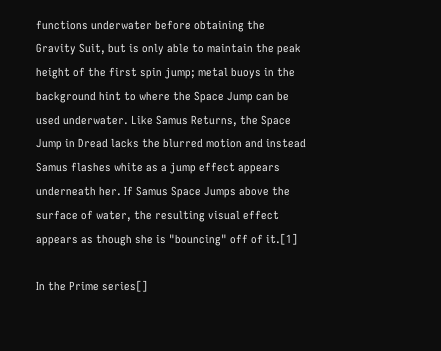functions underwater before obtaining the Gravity Suit, but is only able to maintain the peak height of the first spin jump; metal buoys in the background hint to where the Space Jump can be used underwater. Like Samus Returns, the Space Jump in Dread lacks the blurred motion and instead Samus flashes white as a jump effect appears underneath her. If Samus Space Jumps above the surface of water, the resulting visual effect appears as though she is "bouncing" off of it.[1]

In the Prime series[]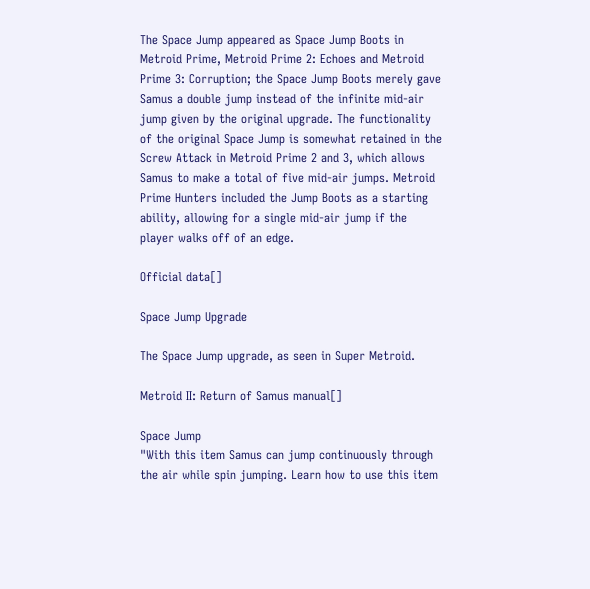The Space Jump appeared as Space Jump Boots in Metroid Prime, Metroid Prime 2: Echoes and Metroid Prime 3: Corruption; the Space Jump Boots merely gave Samus a double jump instead of the infinite mid-air jump given by the original upgrade. The functionality of the original Space Jump is somewhat retained in the Screw Attack in Metroid Prime 2 and 3, which allows Samus to make a total of five mid-air jumps. Metroid Prime Hunters included the Jump Boots as a starting ability, allowing for a single mid-air jump if the player walks off of an edge.

Official data[]

Space Jump Upgrade

The Space Jump upgrade, as seen in Super Metroid.

Metroid II: Return of Samus manual[]

Space Jump
"With this item Samus can jump continuously through the air while spin jumping. Learn how to use this item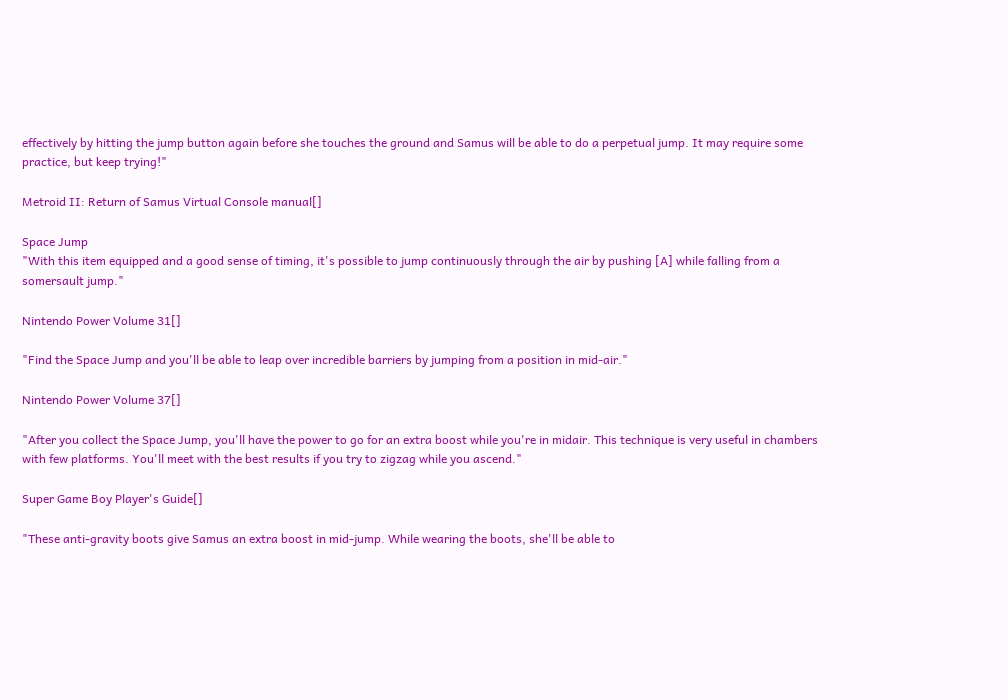effectively by hitting the jump button again before she touches the ground and Samus will be able to do a perpetual jump. It may require some practice, but keep trying!"

Metroid II: Return of Samus Virtual Console manual[]

Space Jump
"With this item equipped and a good sense of timing, it's possible to jump continuously through the air by pushing [A] while falling from a somersault jump."

Nintendo Power Volume 31[]

"Find the Space Jump and you'll be able to leap over incredible barriers by jumping from a position in mid-air."

Nintendo Power Volume 37[]

"After you collect the Space Jump, you'll have the power to go for an extra boost while you're in midair. This technique is very useful in chambers with few platforms. You'll meet with the best results if you try to zigzag while you ascend."

Super Game Boy Player's Guide[]

"These anti-gravity boots give Samus an extra boost in mid-jump. While wearing the boots, she'll be able to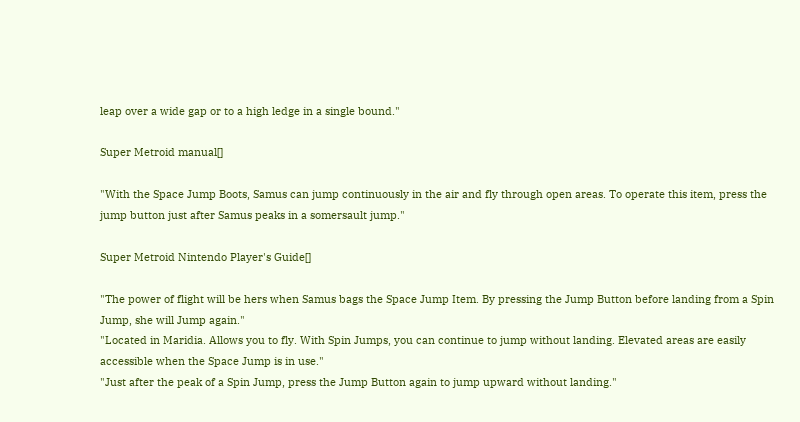leap over a wide gap or to a high ledge in a single bound."

Super Metroid manual[]

"With the Space Jump Boots, Samus can jump continuously in the air and fly through open areas. To operate this item, press the jump button just after Samus peaks in a somersault jump."

Super Metroid Nintendo Player's Guide[]

"The power of flight will be hers when Samus bags the Space Jump Item. By pressing the Jump Button before landing from a Spin Jump, she will Jump again."
"Located in Maridia. Allows you to fly. With Spin Jumps, you can continue to jump without landing. Elevated areas are easily accessible when the Space Jump is in use."
"Just after the peak of a Spin Jump, press the Jump Button again to jump upward without landing."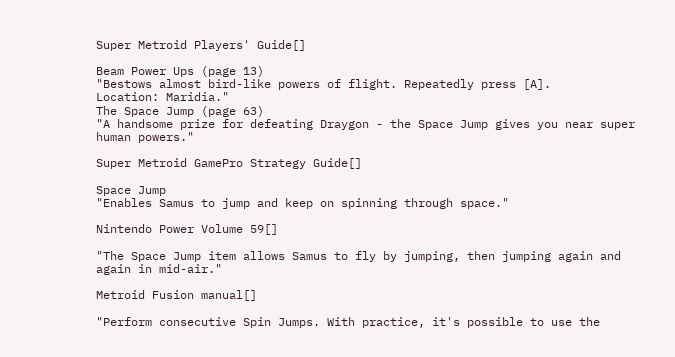Super Metroid Players' Guide[]

Beam Power Ups (page 13)
"Bestows almost bird-like powers of flight. Repeatedly press [A].
Location: Maridia."
The Space Jump (page 63)
"A handsome prize for defeating Draygon - the Space Jump gives you near super human powers."

Super Metroid GamePro Strategy Guide[]

Space Jump
"Enables Samus to jump and keep on spinning through space."

Nintendo Power Volume 59[]

"The Space Jump item allows Samus to fly by jumping, then jumping again and again in mid-air."

Metroid Fusion manual[]

"Perform consecutive Spin Jumps. With practice, it's possible to use the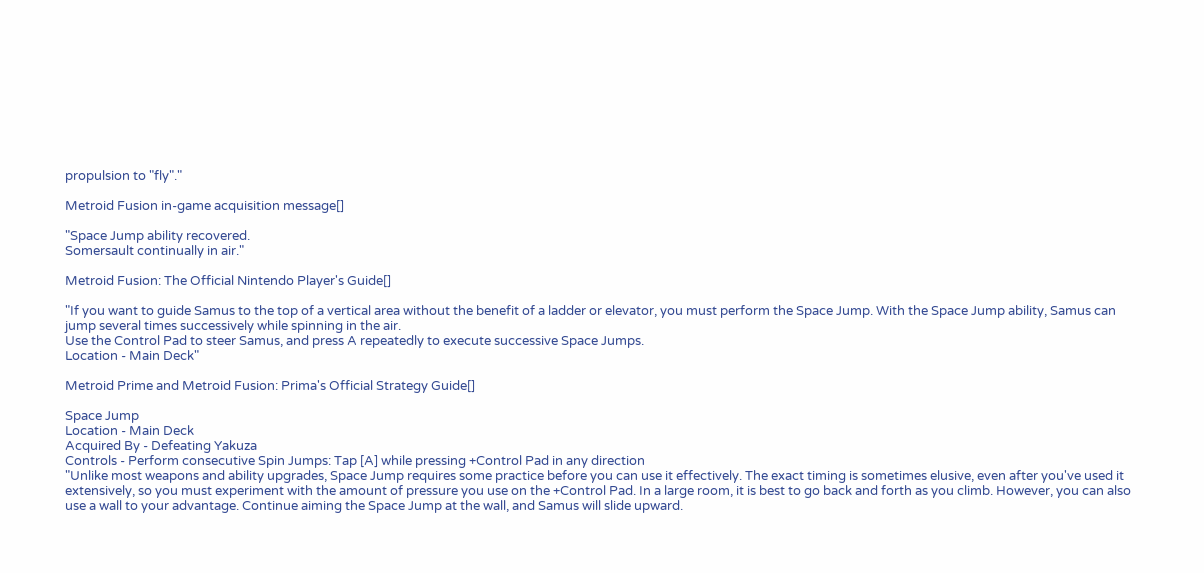propulsion to "fly"."

Metroid Fusion in-game acquisition message[]

"Space Jump ability recovered.
Somersault continually in air."

Metroid Fusion: The Official Nintendo Player's Guide[]

"If you want to guide Samus to the top of a vertical area without the benefit of a ladder or elevator, you must perform the Space Jump. With the Space Jump ability, Samus can jump several times successively while spinning in the air.
Use the Control Pad to steer Samus, and press A repeatedly to execute successive Space Jumps.
Location - Main Deck"

Metroid Prime and Metroid Fusion: Prima's Official Strategy Guide[]

Space Jump
Location - Main Deck
Acquired By - Defeating Yakuza
Controls - Perform consecutive Spin Jumps: Tap [A] while pressing +Control Pad in any direction
"Unlike most weapons and ability upgrades, Space Jump requires some practice before you can use it effectively. The exact timing is sometimes elusive, even after you've used it extensively, so you must experiment with the amount of pressure you use on the +Control Pad. In a large room, it is best to go back and forth as you climb. However, you can also use a wall to your advantage. Continue aiming the Space Jump at the wall, and Samus will slide upward.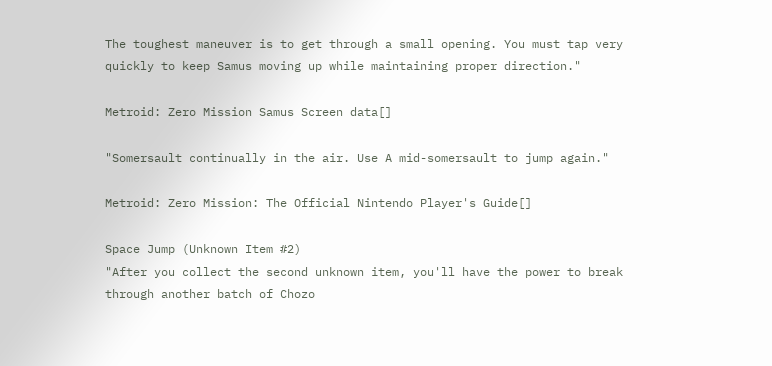The toughest maneuver is to get through a small opening. You must tap very quickly to keep Samus moving up while maintaining proper direction."

Metroid: Zero Mission Samus Screen data[]

"Somersault continually in the air. Use A mid-somersault to jump again."

Metroid: Zero Mission: The Official Nintendo Player's Guide[]

Space Jump (Unknown Item #2)
"After you collect the second unknown item, you'll have the power to break through another batch of Chozo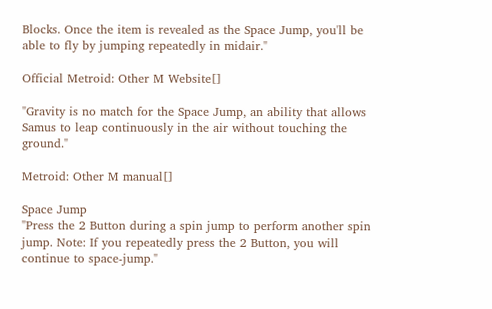Blocks. Once the item is revealed as the Space Jump, you'll be able to fly by jumping repeatedly in midair."

Official Metroid: Other M Website[]

"Gravity is no match for the Space Jump, an ability that allows Samus to leap continuously in the air without touching the ground."

Metroid: Other M manual[]

Space Jump
"Press the 2 Button during a spin jump to perform another spin jump. Note: If you repeatedly press the 2 Button, you will continue to space-jump."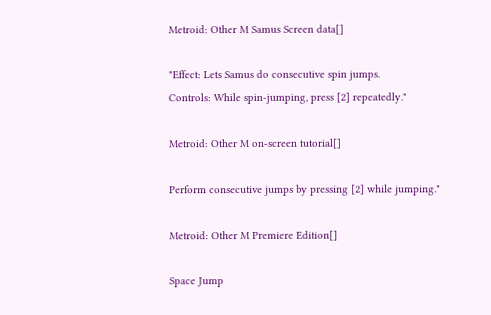Metroid: Other M Samus Screen data[]

"Effect: Lets Samus do consecutive spin jumps.
Controls: While spin-jumping, press [2] repeatedly."

Metroid: Other M on-screen tutorial[]

Perform consecutive jumps by pressing [2] while jumping."

Metroid: Other M Premiere Edition[]

Space Jump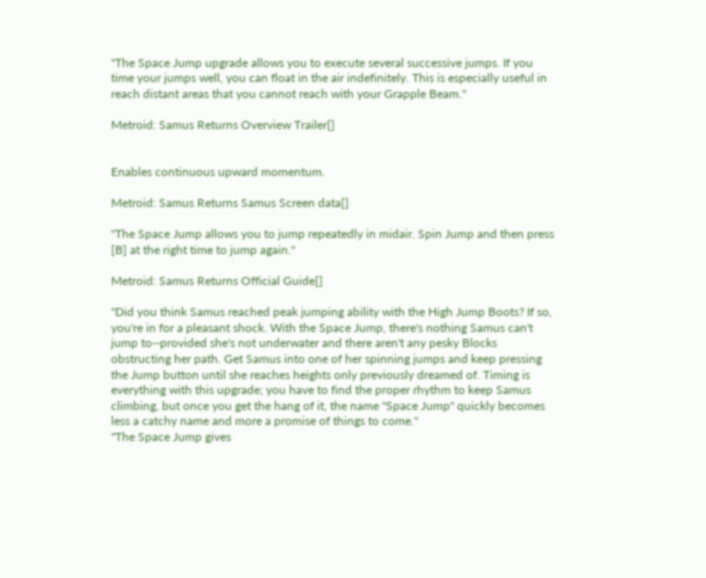"The Space Jump upgrade allows you to execute several successive jumps. If you time your jumps well, you can float in the air indefinitely. This is especially useful in reach distant areas that you cannot reach with your Grapple Beam."

Metroid: Samus Returns Overview Trailer[]


Enables continuous upward momentum.

Metroid: Samus Returns Samus Screen data[]

"The Space Jump allows you to jump repeatedly in midair. Spin Jump and then press [B] at the right time to jump again."

Metroid: Samus Returns Official Guide[]

"Did you think Samus reached peak jumping ability with the High Jump Boots? If so, you're in for a pleasant shock. With the Space Jump, there's nothing Samus can't jump to--provided she's not underwater and there aren't any pesky Blocks obstructing her path. Get Samus into one of her spinning jumps and keep pressing the Jump button until she reaches heights only previously dreamed of. Timing is everything with this upgrade; you have to find the proper rhythm to keep Samus climbing, but once you get the hang of it, the name "Space Jump" quickly becomes less a catchy name and more a promise of things to come."
"The Space Jump gives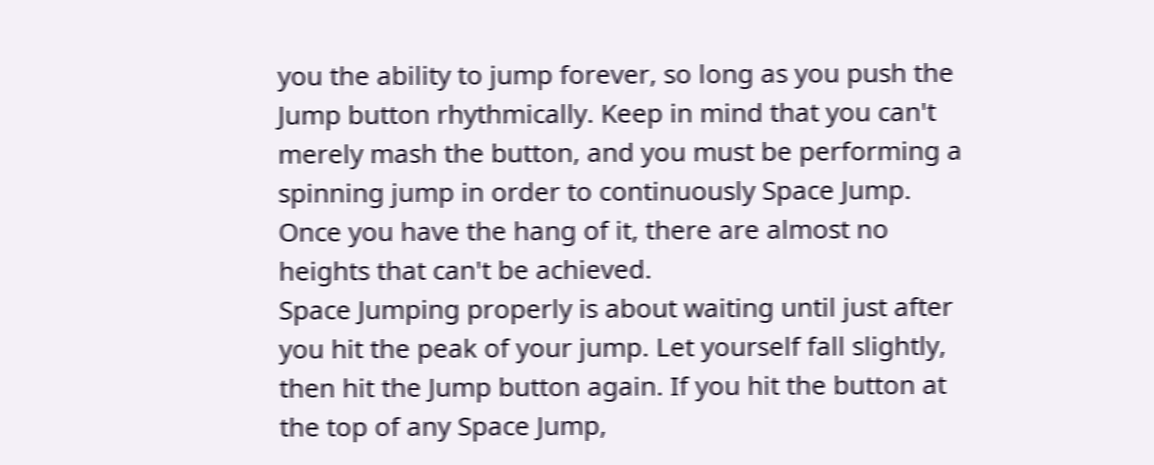you the ability to jump forever, so long as you push the Jump button rhythmically. Keep in mind that you can't merely mash the button, and you must be performing a spinning jump in order to continuously Space Jump. Once you have the hang of it, there are almost no heights that can't be achieved.
Space Jumping properly is about waiting until just after you hit the peak of your jump. Let yourself fall slightly, then hit the Jump button again. If you hit the button at the top of any Space Jump,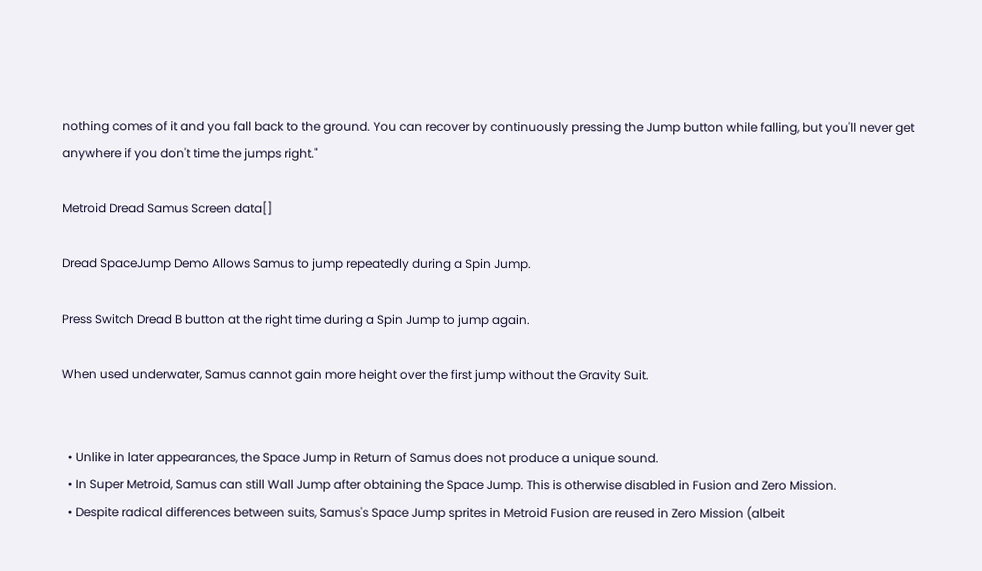nothing comes of it and you fall back to the ground. You can recover by continuously pressing the Jump button while falling, but you'll never get anywhere if you don't time the jumps right."

Metroid Dread Samus Screen data[]

Dread SpaceJump Demo Allows Samus to jump repeatedly during a Spin Jump.

Press Switch Dread B button at the right time during a Spin Jump to jump again.

When used underwater, Samus cannot gain more height over the first jump without the Gravity Suit.


  • Unlike in later appearances, the Space Jump in Return of Samus does not produce a unique sound.
  • In Super Metroid, Samus can still Wall Jump after obtaining the Space Jump. This is otherwise disabled in Fusion and Zero Mission.
  • Despite radical differences between suits, Samus's Space Jump sprites in Metroid Fusion are reused in Zero Mission (albeit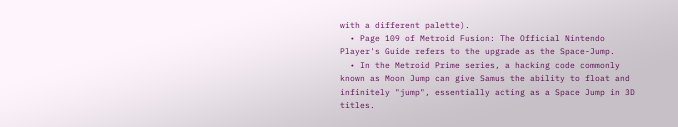with a different palette).
  • Page 109 of Metroid Fusion: The Official Nintendo Player's Guide refers to the upgrade as the Space-Jump.
  • In the Metroid Prime series, a hacking code commonly known as Moon Jump can give Samus the ability to float and infinitely "jump", essentially acting as a Space Jump in 3D titles.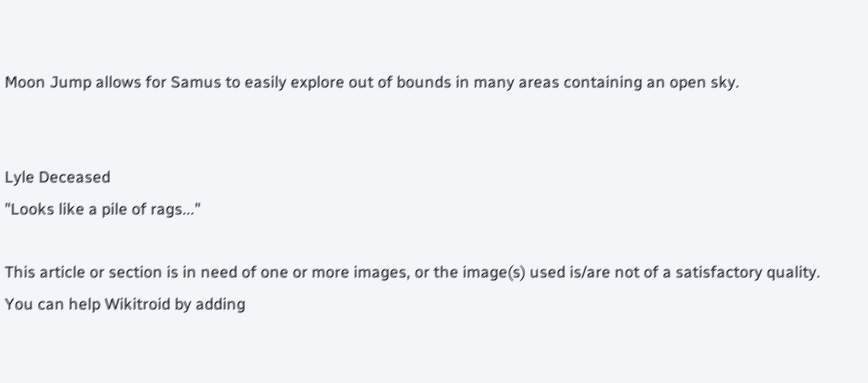Moon Jump allows for Samus to easily explore out of bounds in many areas containing an open sky.


Lyle Deceased
"Looks like a pile of rags..."

This article or section is in need of one or more images, or the image(s) used is/are not of a satisfactory quality.
You can help Wikitroid by adding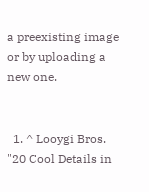a preexisting image or by uploading a new one.


  1. ^ Looygi Bros. "20 Cool Details in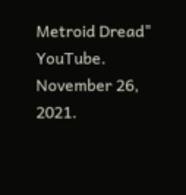Metroid Dread" YouTube. November 26, 2021.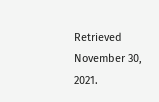Retrieved November 30, 2021.